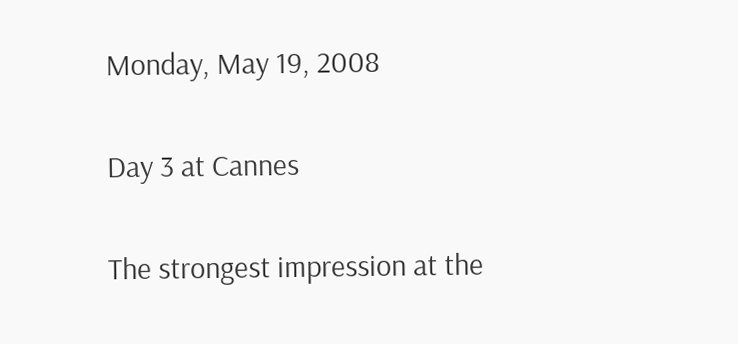Monday, May 19, 2008

Day 3 at Cannes

The strongest impression at the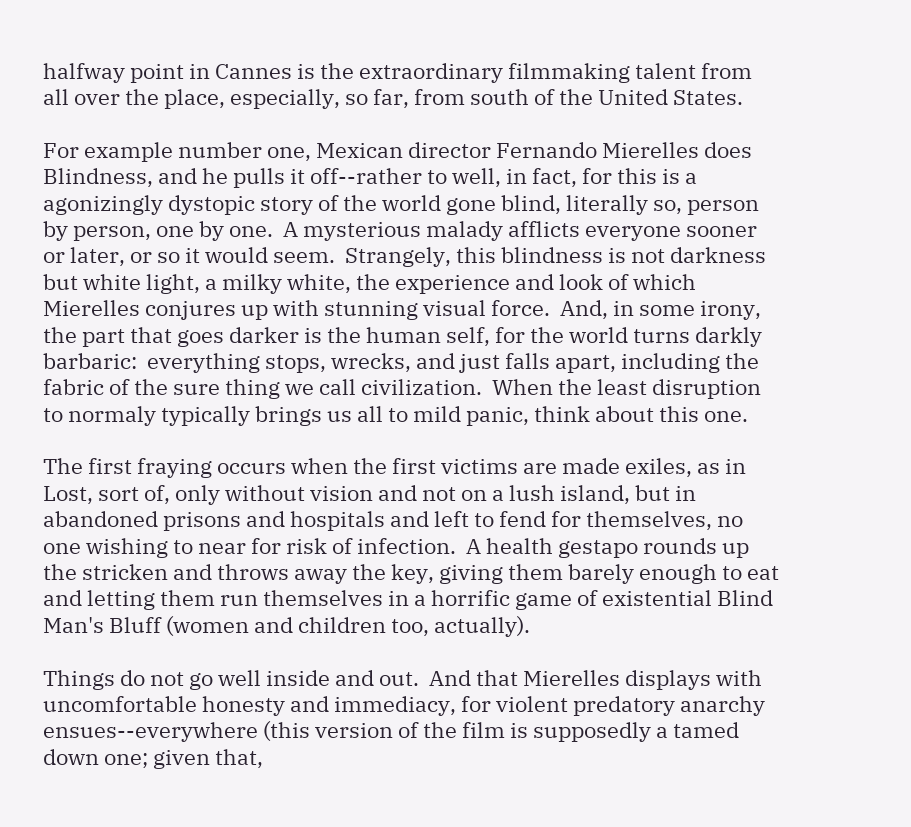halfway point in Cannes is the extraordinary filmmaking talent from all over the place, especially, so far, from south of the United States.

For example number one, Mexican director Fernando Mierelles does Blindness, and he pulls it off--rather to well, in fact, for this is a agonizingly dystopic story of the world gone blind, literally so, person by person, one by one.  A mysterious malady afflicts everyone sooner or later, or so it would seem.  Strangely, this blindness is not darkness but white light, a milky white, the experience and look of which Mierelles conjures up with stunning visual force.  And, in some irony, the part that goes darker is the human self, for the world turns darkly barbaric:  everything stops, wrecks, and just falls apart, including the fabric of the sure thing we call civilization.  When the least disruption to normaly typically brings us all to mild panic, think about this one.

The first fraying occurs when the first victims are made exiles, as in Lost, sort of, only without vision and not on a lush island, but in abandoned prisons and hospitals and left to fend for themselves, no one wishing to near for risk of infection.  A health gestapo rounds up the stricken and throws away the key, giving them barely enough to eat and letting them run themselves in a horrific game of existential Blind Man's Bluff (women and children too, actually).

Things do not go well inside and out.  And that Mierelles displays with uncomfortable honesty and immediacy, for violent predatory anarchy ensues--everywhere (this version of the film is supposedly a tamed down one; given that,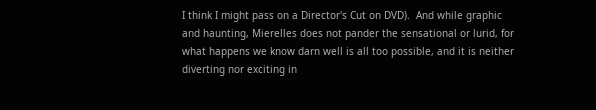I think I might pass on a Director's Cut on DVD).  And while graphic and haunting, Mierelles does not pander the sensational or lurid, for what happens we know darn well is all too possible, and it is neither diverting nor exciting in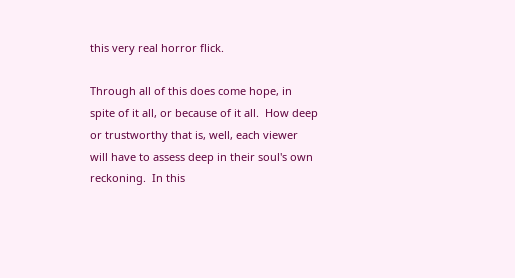this very real horror flick.

Through all of this does come hope, in spite of it all, or because of it all.  How deep or trustworthy that is, well, each viewer will have to assess deep in their soul's own reckoning.  In this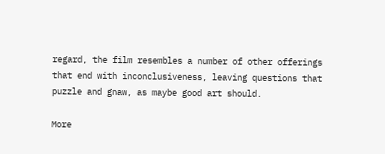regard, the film resembles a number of other offerings that end with inconclusiveness, leaving questions that puzzle and gnaw, as maybe good art should.

More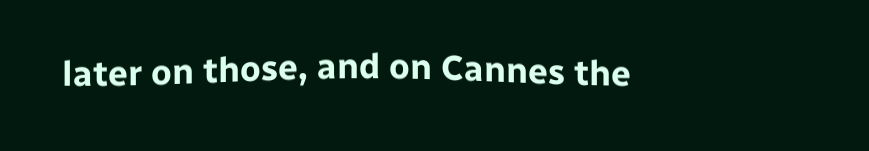later on those, and on Cannes the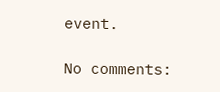event.

No comments: